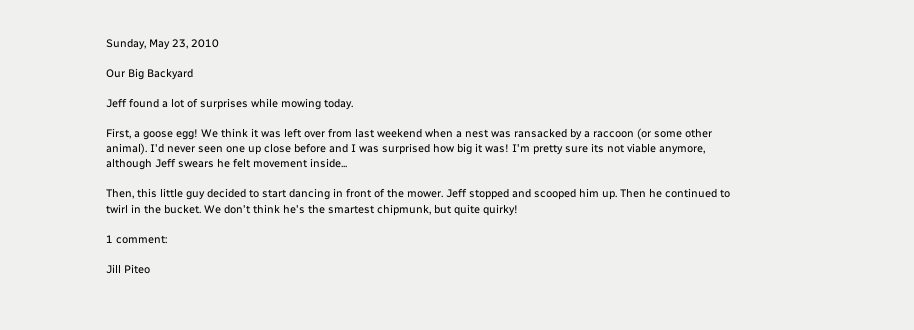Sunday, May 23, 2010

Our Big Backyard

Jeff found a lot of surprises while mowing today.

First, a goose egg! We think it was left over from last weekend when a nest was ransacked by a raccoon (or some other animal). I'd never seen one up close before and I was surprised how big it was! I'm pretty sure its not viable anymore, although Jeff swears he felt movement inside...

Then, this little guy decided to start dancing in front of the mower. Jeff stopped and scooped him up. Then he continued to twirl in the bucket. We don't think he's the smartest chipmunk, but quite quirky!

1 comment:

Jill Piteo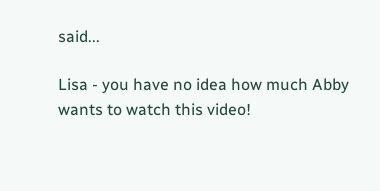said...

Lisa - you have no idea how much Abby wants to watch this video!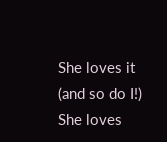She loves it (and so do I!) She loves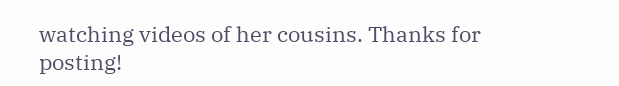watching videos of her cousins. Thanks for posting!